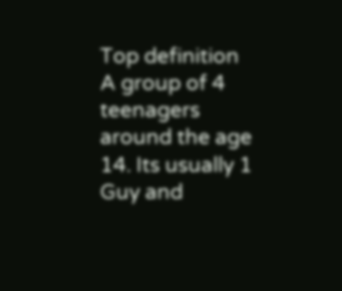Top definition
A group of 4 teenagers around the age 14. Its usually 1 Guy and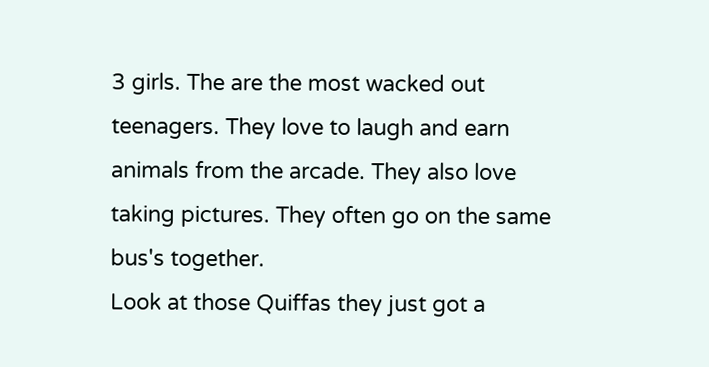3 girls. The are the most wacked out teenagers. They love to laugh and earn animals from the arcade. They also love taking pictures. They often go on the same bus's together.
Look at those Quiffas they just got a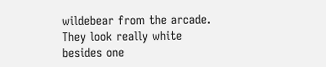wildebear from the arcade. They look really white besides one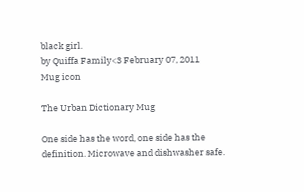black girl.
by Quiffa Family<3 February 07, 2011
Mug icon

The Urban Dictionary Mug

One side has the word, one side has the definition. Microwave and dishwasher safe.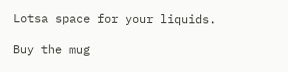Lotsa space for your liquids.

Buy the mug